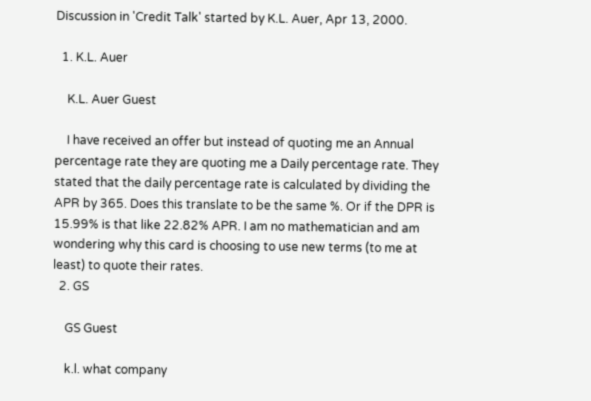Discussion in 'Credit Talk' started by K.L. Auer, Apr 13, 2000.

  1. K.L. Auer

    K.L. Auer Guest

    I have received an offer but instead of quoting me an Annual percentage rate they are quoting me a Daily percentage rate. They stated that the daily percentage rate is calculated by dividing the APR by 365. Does this translate to be the same %. Or if the DPR is 15.99% is that like 22.82% APR. I am no mathematician and am wondering why this card is choosing to use new terms (to me at least) to quote their rates.
  2. GS

    GS Guest

    k.l. what company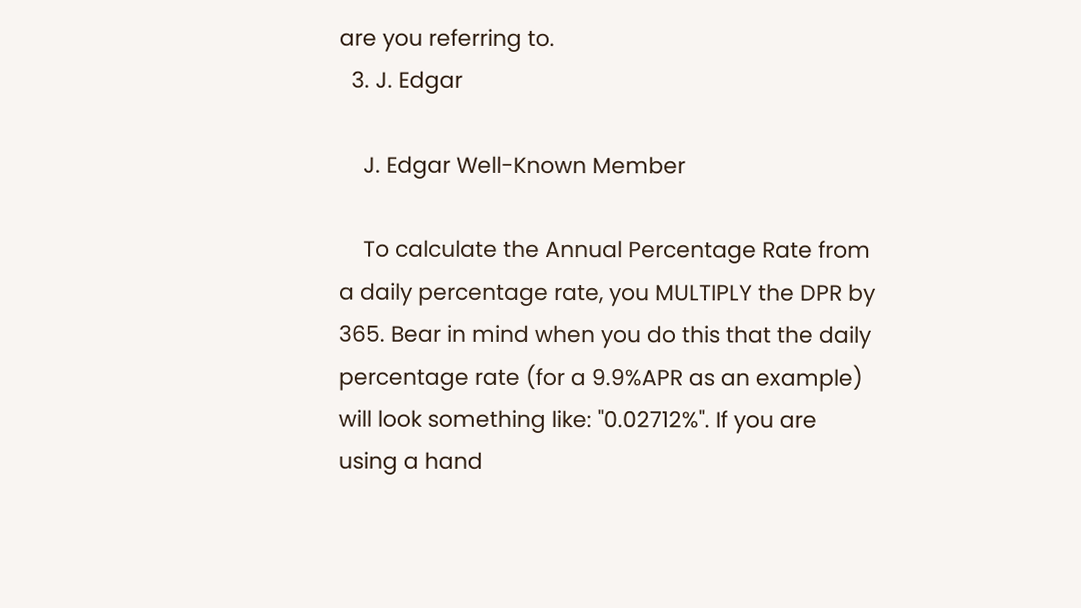are you referring to.
  3. J. Edgar

    J. Edgar Well-Known Member

    To calculate the Annual Percentage Rate from a daily percentage rate, you MULTIPLY the DPR by 365. Bear in mind when you do this that the daily percentage rate (for a 9.9%APR as an example) will look something like: "0.02712%". If you are using a hand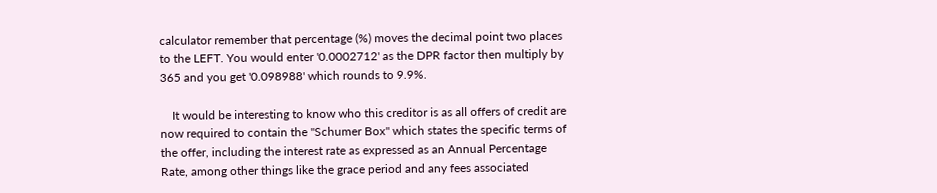calculator remember that percentage (%) moves the decimal point two places to the LEFT. You would enter '0.0002712' as the DPR factor then multiply by 365 and you get '0.098988' which rounds to 9.9%.

    It would be interesting to know who this creditor is as all offers of credit are now required to contain the "Schumer Box" which states the specific terms of the offer, including the interest rate as expressed as an Annual Percentage Rate, among other things like the grace period and any fees associated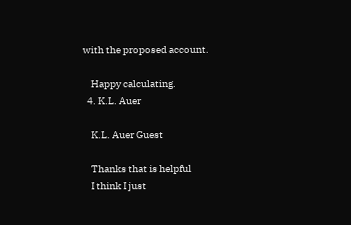with the proposed account.

    Happy calculating.
  4. K.L. Auer

    K.L. Auer Guest

    Thanks that is helpful
    I think I just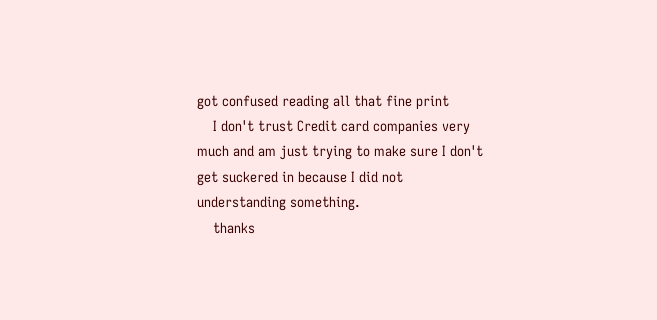got confused reading all that fine print
    I don't trust Credit card companies very much and am just trying to make sure I don't get suckered in because I did not understanding something.
    thanks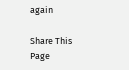again

Share This Page